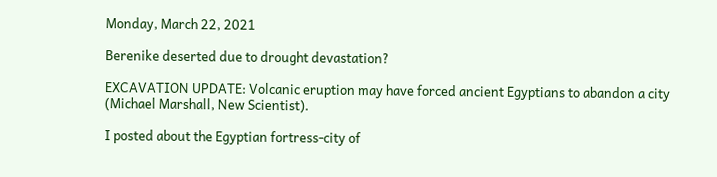Monday, March 22, 2021

Berenike deserted due to drought devastation?

EXCAVATION UPDATE: Volcanic eruption may have forced ancient Egyptians to abandon a city (Michael Marshall, New Scientist).

I posted about the Egyptian fortress-city of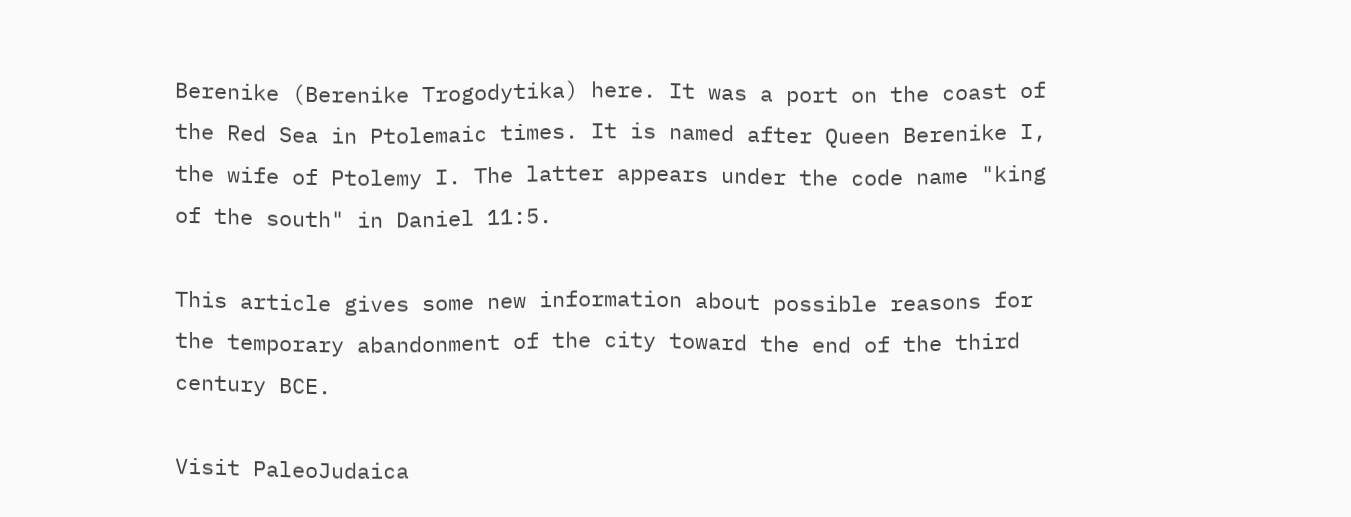Berenike (Berenike Trogodytika) here. It was a port on the coast of the Red Sea in Ptolemaic times. It is named after Queen Berenike I, the wife of Ptolemy I. The latter appears under the code name "king of the south" in Daniel 11:5.

This article gives some new information about possible reasons for the temporary abandonment of the city toward the end of the third century BCE.

Visit PaleoJudaica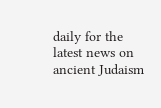daily for the latest news on ancient Judaism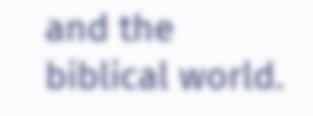and the biblical world.